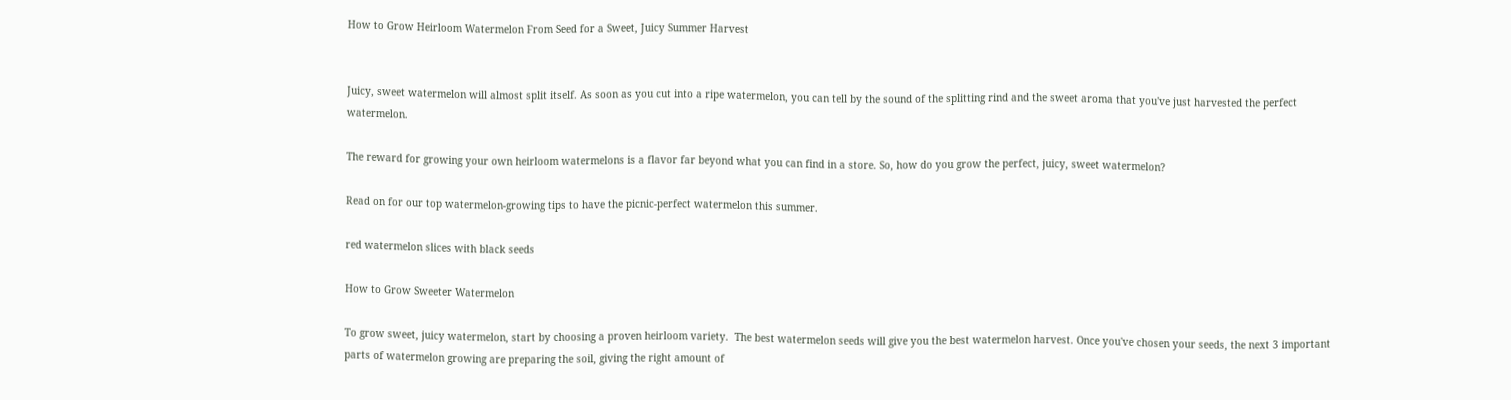How to Grow Heirloom Watermelon From Seed for a Sweet, Juicy Summer Harvest


Juicy, sweet watermelon will almost split itself. As soon as you cut into a ripe watermelon, you can tell by the sound of the splitting rind and the sweet aroma that you've just harvested the perfect watermelon.

The reward for growing your own heirloom watermelons is a flavor far beyond what you can find in a store. So, how do you grow the perfect, juicy, sweet watermelon?

Read on for our top watermelon-growing tips to have the picnic-perfect watermelon this summer.

red watermelon slices with black seeds

How to Grow Sweeter Watermelon

To grow sweet, juicy watermelon, start by choosing a proven heirloom variety.  The best watermelon seeds will give you the best watermelon harvest. Once you've chosen your seeds, the next 3 important parts of watermelon growing are preparing the soil, giving the right amount of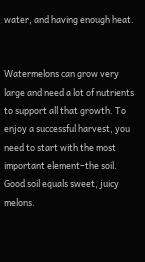water, and having enough heat.


Watermelons can grow very large and need a lot of nutrients to support all that growth. To enjoy a successful harvest, you need to start with the most important element–the soil. Good soil equals sweet, juicy melons.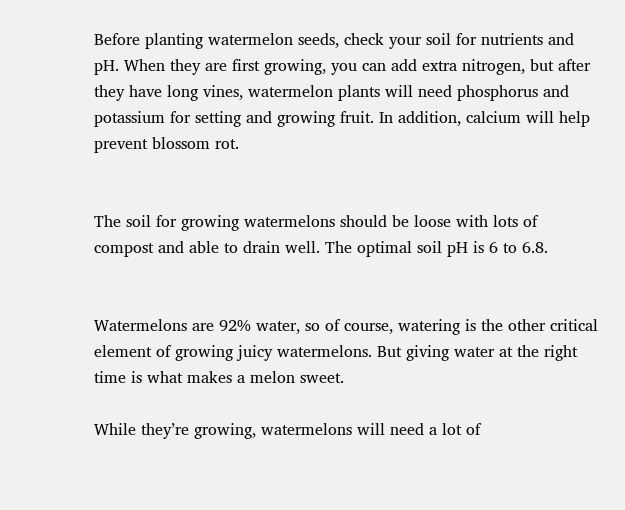Before planting watermelon seeds, check your soil for nutrients and pH. When they are first growing, you can add extra nitrogen, but after they have long vines, watermelon plants will need phosphorus and potassium for setting and growing fruit. In addition, calcium will help prevent blossom rot.


The soil for growing watermelons should be loose with lots of compost and able to drain well. The optimal soil pH is 6 to 6.8.


Watermelons are 92% water, so of course, watering is the other critical element of growing juicy watermelons. But giving water at the right time is what makes a melon sweet.

While they’re growing, watermelons will need a lot of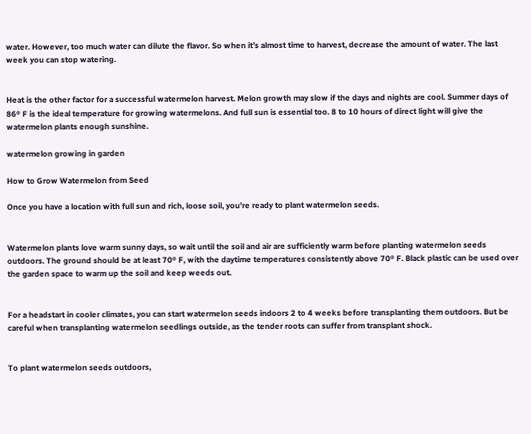water. However, too much water can dilute the flavor. So when it’s almost time to harvest, decrease the amount of water. The last week you can stop watering.


Heat is the other factor for a successful watermelon harvest. Melon growth may slow if the days and nights are cool. Summer days of 86º F is the ideal temperature for growing watermelons. And full sun is essential too. 8 to 10 hours of direct light will give the watermelon plants enough sunshine.

watermelon growing in garden

How to Grow Watermelon from Seed

Once you have a location with full sun and rich, loose soil, you’re ready to plant watermelon seeds.


Watermelon plants love warm sunny days, so wait until the soil and air are sufficiently warm before planting watermelon seeds outdoors. The ground should be at least 70º F, with the daytime temperatures consistently above 70º F. Black plastic can be used over the garden space to warm up the soil and keep weeds out.


For a headstart in cooler climates, you can start watermelon seeds indoors 2 to 4 weeks before transplanting them outdoors. But be careful when transplanting watermelon seedlings outside, as the tender roots can suffer from transplant shock.


To plant watermelon seeds outdoors,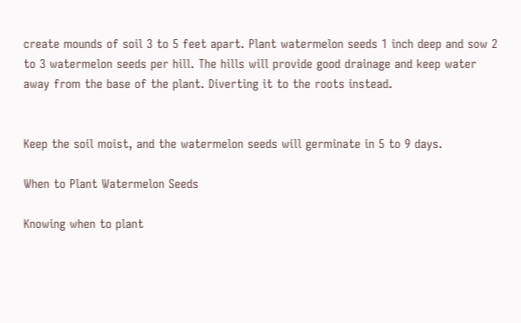create mounds of soil 3 to 5 feet apart. Plant watermelon seeds 1 inch deep and sow 2 to 3 watermelon seeds per hill. The hills will provide good drainage and keep water away from the base of the plant. Diverting it to the roots instead.


Keep the soil moist, and the watermelon seeds will germinate in 5 to 9 days.

When to Plant Watermelon Seeds

Knowing when to plant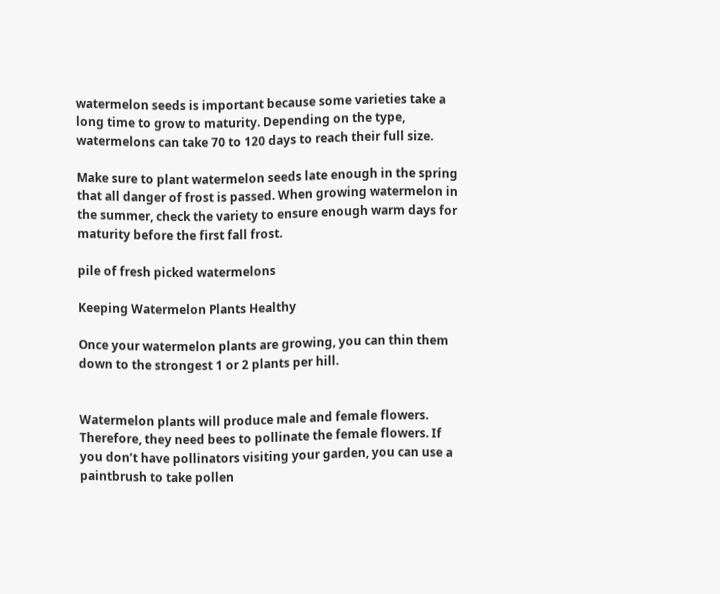watermelon seeds is important because some varieties take a long time to grow to maturity. Depending on the type, watermelons can take 70 to 120 days to reach their full size.

Make sure to plant watermelon seeds late enough in the spring that all danger of frost is passed. When growing watermelon in the summer, check the variety to ensure enough warm days for maturity before the first fall frost.

pile of fresh picked watermelons

Keeping Watermelon Plants Healthy

Once your watermelon plants are growing, you can thin them down to the strongest 1 or 2 plants per hill.


Watermelon plants will produce male and female flowers. Therefore, they need bees to pollinate the female flowers. If you don’t have pollinators visiting your garden, you can use a paintbrush to take pollen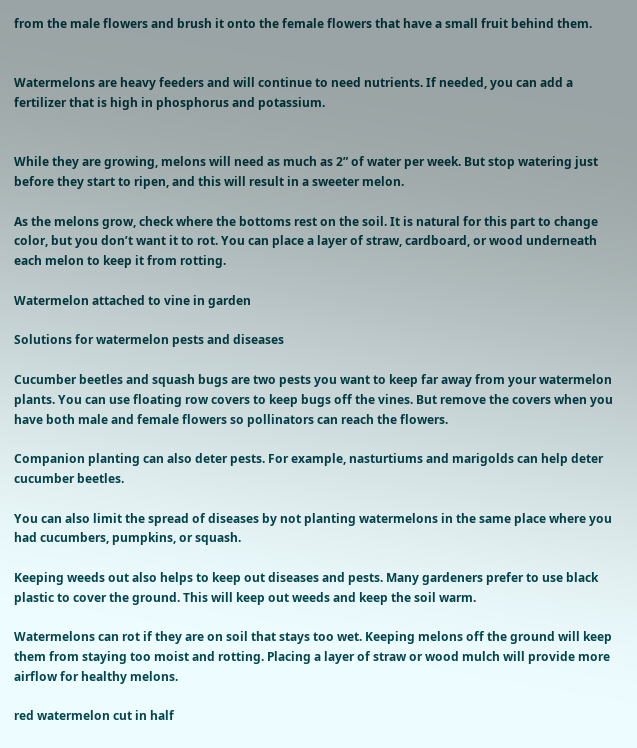from the male flowers and brush it onto the female flowers that have a small fruit behind them.


Watermelons are heavy feeders and will continue to need nutrients. If needed, you can add a fertilizer that is high in phosphorus and potassium.


While they are growing, melons will need as much as 2” of water per week. But stop watering just before they start to ripen, and this will result in a sweeter melon.

As the melons grow, check where the bottoms rest on the soil. It is natural for this part to change color, but you don’t want it to rot. You can place a layer of straw, cardboard, or wood underneath each melon to keep it from rotting.

Watermelon attached to vine in garden

Solutions for watermelon pests and diseases

Cucumber beetles and squash bugs are two pests you want to keep far away from your watermelon plants. You can use floating row covers to keep bugs off the vines. But remove the covers when you have both male and female flowers so pollinators can reach the flowers.

Companion planting can also deter pests. For example, nasturtiums and marigolds can help deter cucumber beetles.

You can also limit the spread of diseases by not planting watermelons in the same place where you had cucumbers, pumpkins, or squash.

Keeping weeds out also helps to keep out diseases and pests. Many gardeners prefer to use black plastic to cover the ground. This will keep out weeds and keep the soil warm.

Watermelons can rot if they are on soil that stays too wet. Keeping melons off the ground will keep them from staying too moist and rotting. Placing a layer of straw or wood mulch will provide more airflow for healthy melons.

red watermelon cut in half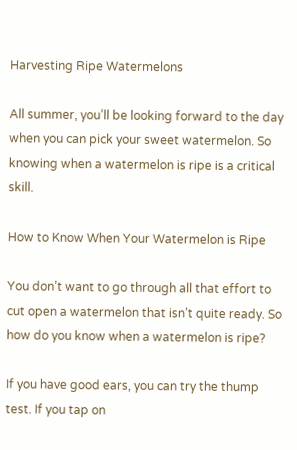Harvesting Ripe Watermelons

All summer, you’ll be looking forward to the day when you can pick your sweet watermelon. So knowing when a watermelon is ripe is a critical skill.

How to Know When Your Watermelon is Ripe

You don’t want to go through all that effort to cut open a watermelon that isn’t quite ready. So how do you know when a watermelon is ripe?

If you have good ears, you can try the thump test. If you tap on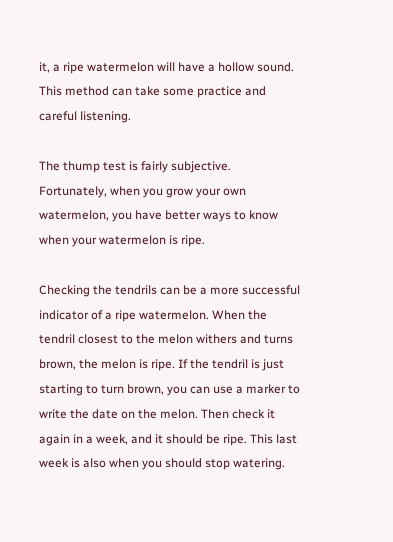it, a ripe watermelon will have a hollow sound. This method can take some practice and careful listening.

The thump test is fairly subjective. Fortunately, when you grow your own watermelon, you have better ways to know when your watermelon is ripe.

Checking the tendrils can be a more successful indicator of a ripe watermelon. When the tendril closest to the melon withers and turns brown, the melon is ripe. If the tendril is just starting to turn brown, you can use a marker to write the date on the melon. Then check it again in a week, and it should be ripe. This last week is also when you should stop watering.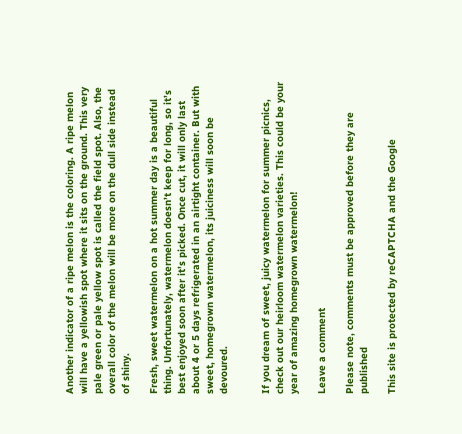Another indicator of a ripe melon is the coloring. A ripe melon will have a yellowish spot where it sits on the ground. This very pale green or pale yellow spot is called the field spot. Also, the overall color of the melon will be more on the dull side instead of shiny.

Fresh, sweet watermelon on a hot summer day is a beautiful thing. Unfortunately, watermelon doesn’t keep for long, so it’s best enjoyed soon after it’s picked. Once cut, it will only last about 4 or 5 days refrigerated in an airtight container. But with sweet, homegrown watermelon, its juiciness will soon be devoured.


If you dream of sweet, juicy watermelon for summer picnics, check out our heirloom watermelon varieties. This could be your year of amazing homegrown watermelon!

Leave a comment

Please note, comments must be approved before they are published

This site is protected by reCAPTCHA and the Google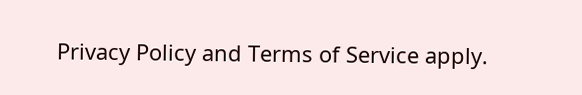Privacy Policy and Terms of Service apply.